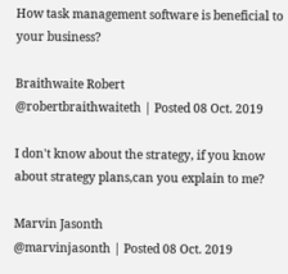How task management software is beneficial to your business?

Braithwaite Robert
@robertbraithwaiteth | Posted 08 Oct. 2019

I don't know about the strategy, if you know about strategy plans,can you explain to me?

Marvin Jasonth
@marvinjasonth | Posted 08 Oct. 2019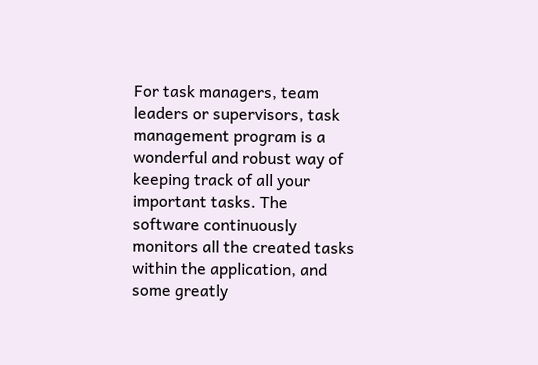For task managers, team leaders or supervisors, task management program is a wonderful and robust way of keeping track of all your important tasks. The software continuously monitors all the created tasks within the application, and some greatly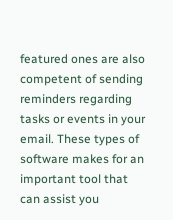featured ones are also competent of sending reminders regarding tasks or events in your email. These types of software makes for an important tool that can assist you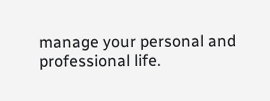manage your personal and professional life.